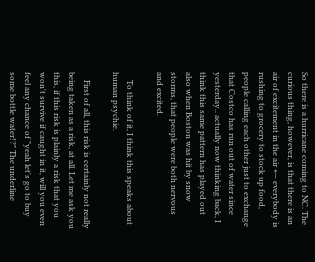So there is a hurricane coming to NC. The curious thing, however, is that there is an air of excitement in the air ← everybody is rushing to grocery to stock up food, people calling each other just to exchange that Costco has run out of water since yesterday.. actually now thinking back, I think this same pattern has played out also when Boston was hit by snow storms, that people were both nervous and excited.

    To think of it, I think this speaks about human psychie.

    First of all, this risk is certainly not really being taken as a risk, at all. Let me ask you this, if this risk is plainly a risk that you won't survive if caught in it, will you even feel any chance of "yeah let's go to buy some bottle water!?" The underline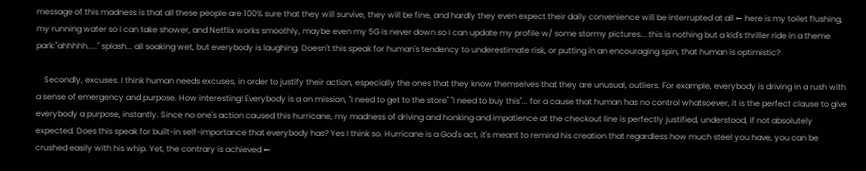message of this madness is that all these people are 100% sure that they will survive, they will be fine, and hardly they even expect their daily convenience will be interrupted at all ← here is my toilet flushing, my running water so I can take shower, and Netflix works smoothly, maybe even my 5G is never down so I can update my profile w/ some stormy pictures... this is nothing but a kid's thriller ride in a theme park:"ahhhhh....." splash... all soaking wet, but everybody is laughing. Doesn't this speak for human's tendency to underestimate risk, or putting in an encouraging spin, that human is optimistic?

    Secondly, excuses. I think human needs excuses, in order to justify their action, especially the ones that they know themselves that they are unusual, outliers. For example, everybody is driving in a rush with a sense of emergency and purpose. How interesting! Everybody is a on mission, "I need to get to the store" "I need to buy this"... for a cause that human has no control whatsoever, it is the perfect clause to give everybody a purpose, instantly. Since no one's action caused this hurricane, my madness of driving and honking and impatience at the checkout line is perfectly justified, understood, if not absolutely expected. Does this speak for built-in self-importance that everybody has? Yes I think so. Hurricane is a God's act, it's meant to remind his creation that regardless how much steel you have, you can be crushed easily with his whip. Yet, the contrary is achieved ←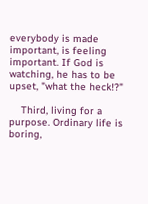everybody is made important, is feeling important. If God is watching, he has to be upset, "what the heck!?"

    Third, living for a purpose. Ordinary life is boring,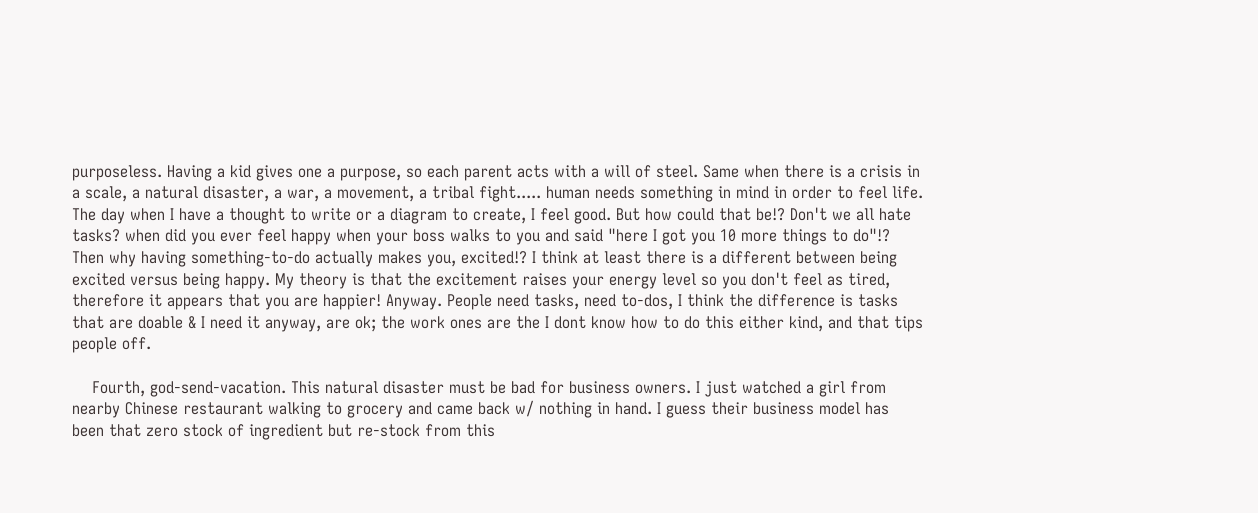purposeless. Having a kid gives one a purpose, so each parent acts with a will of steel. Same when there is a crisis in a scale, a natural disaster, a war, a movement, a tribal fight..... human needs something in mind in order to feel life. The day when I have a thought to write or a diagram to create, I feel good. But how could that be!? Don't we all hate tasks? when did you ever feel happy when your boss walks to you and said "here I got you 10 more things to do"!? Then why having something-to-do actually makes you, excited!? I think at least there is a different between being excited versus being happy. My theory is that the excitement raises your energy level so you don't feel as tired, therefore it appears that you are happier! Anyway. People need tasks, need to-dos, I think the difference is tasks that are doable & I need it anyway, are ok; the work ones are the I dont know how to do this either kind, and that tips people off.

    Fourth, god-send-vacation. This natural disaster must be bad for business owners. I just watched a girl from nearby Chinese restaurant walking to grocery and came back w/ nothing in hand. I guess their business model has been that zero stock of ingredient but re-stock from this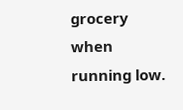grocery when running low.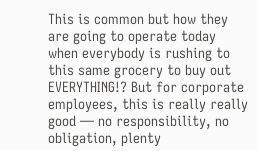This is common but how they are going to operate today when everybody is rushing to this same grocery to buy out EVERYTHING!? But for corporate employees, this is really really good — no responsibility, no obligation, plenty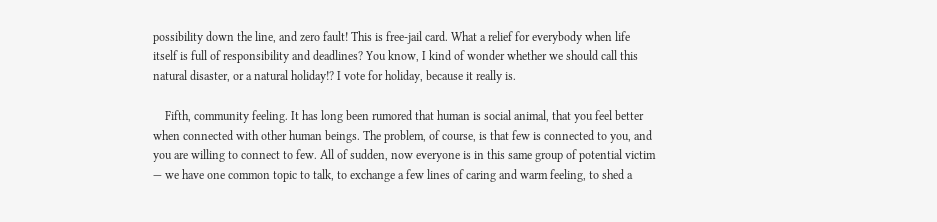possibility down the line, and zero fault! This is free-jail card. What a relief for everybody when life itself is full of responsibility and deadlines? You know, I kind of wonder whether we should call this natural disaster, or a natural holiday!? I vote for holiday, because it really is.

    Fifth, community feeling. It has long been rumored that human is social animal, that you feel better when connected with other human beings. The problem, of course, is that few is connected to you, and you are willing to connect to few. All of sudden, now everyone is in this same group of potential victim — we have one common topic to talk, to exchange a few lines of caring and warm feeling, to shed a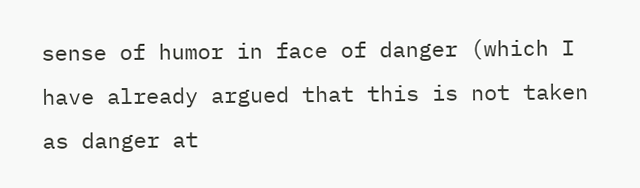sense of humor in face of danger (which I have already argued that this is not taken as danger at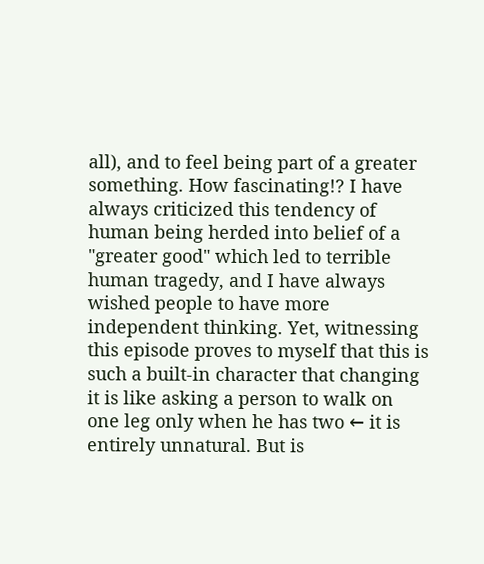all), and to feel being part of a greater something. How fascinating!? I have always criticized this tendency of human being herded into belief of a "greater good" which led to terrible human tragedy, and I have always wished people to have more independent thinking. Yet, witnessing this episode proves to myself that this is such a built-in character that changing it is like asking a person to walk on one leg only when he has two ← it is entirely unnatural. But is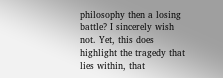philosophy then a losing battle? I sincerely wish not. Yet, this does highlight the tragedy that lies within, that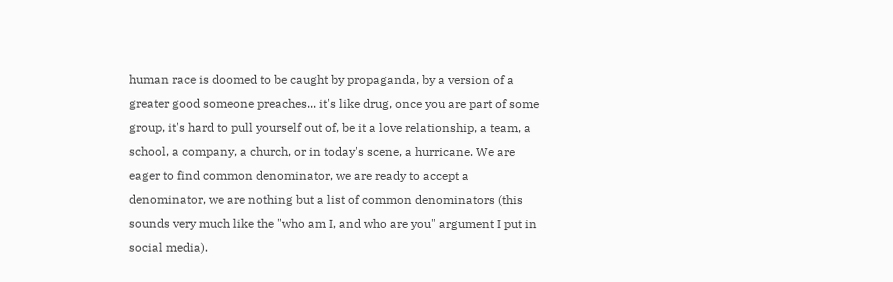human race is doomed to be caught by propaganda, by a version of a greater good someone preaches... it's like drug, once you are part of some group, it's hard to pull yourself out of, be it a love relationship, a team, a school, a company, a church, or in today's scene, a hurricane. We are eager to find common denominator, we are ready to accept a denominator, we are nothing but a list of common denominators (this sounds very much like the "who am I, and who are you" argument I put in social media).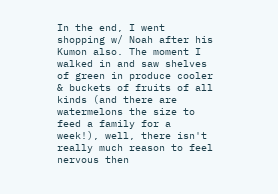In the end, I went shopping w/ Noah after his Kumon also. The moment I walked in and saw shelves of green in produce cooler & buckets of fruits of all kinds (and there are watermelons the size to feed a family for a week!), well, there isn't really much reason to feel nervous then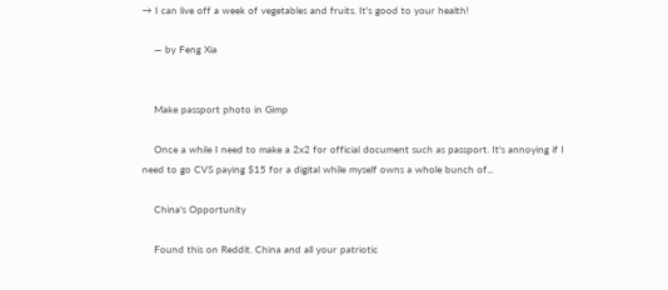→ I can live off a week of vegetables and fruits. It's good to your health!

    — by Feng Xia


    Make passport photo in Gimp

    Once a while I need to make a 2x2 for official document such as passport. It's annoying if I need to go CVS paying $15 for a digital while myself owns a whole bunch of...

    China's Opportunity

    Found this on Reddit. China and all your patriotic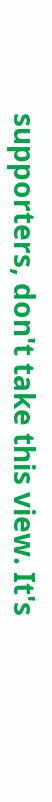supporters, don't take this view. It's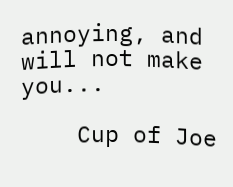annoying, and will not make you...

    Cup of Joe